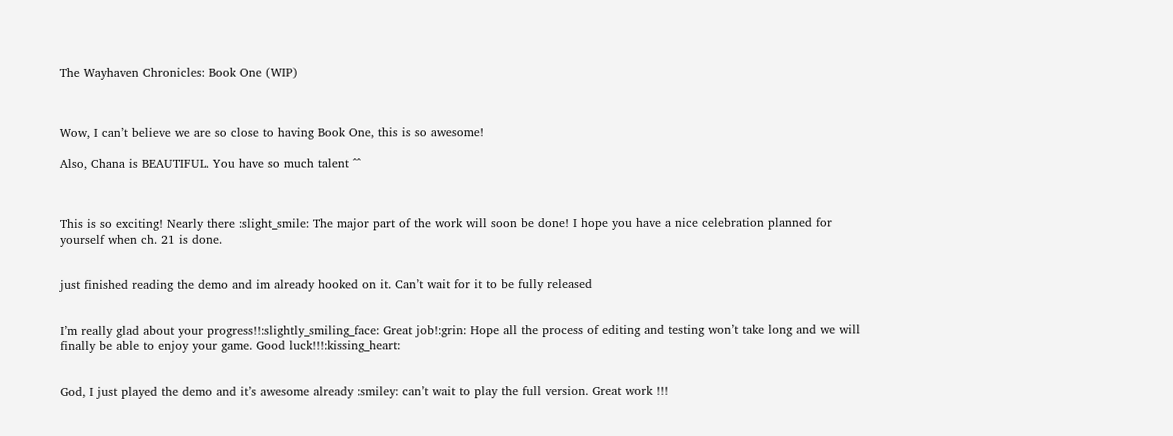The Wayhaven Chronicles: Book One (WIP)



Wow, I can’t believe we are so close to having Book One, this is so awesome!

Also, Chana is BEAUTIFUL. You have so much talent ^^



This is so exciting! Nearly there :slight_smile: The major part of the work will soon be done! I hope you have a nice celebration planned for yourself when ch. 21 is done.


just finished reading the demo and im already hooked on it. Can’t wait for it to be fully released


I’m really glad about your progress!!:slightly_smiling_face: Great job!:grin: Hope all the process of editing and testing won’t take long and we will finally be able to enjoy your game. Good luck!!!:kissing_heart:


God, I just played the demo and it’s awesome already :smiley: can’t wait to play the full version. Great work !!!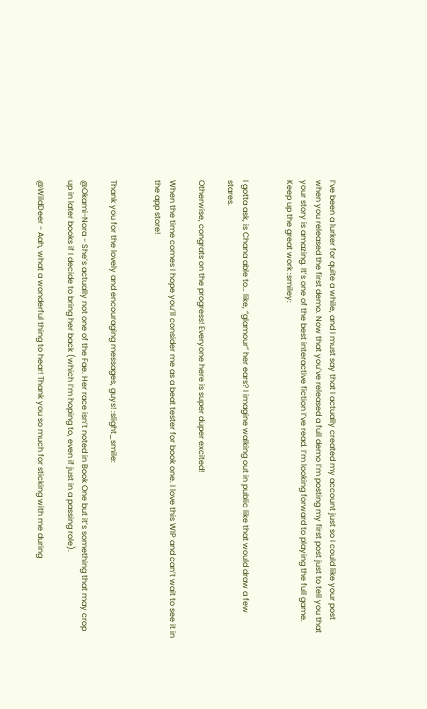I’ve been a lurker for quite a while, and I must say that I actually created my account just so I could like your post when you released the first demo. Now that you’ve released a full demo I’m posting my first post just to tell you that your story is amazing. It’s one of the best interactive fiction I’ve read. I’m looking forward to playing the full game. Keep up the great work :smiley:


I gotta ask, is Chana able to… like, “glamour” her ears? I imagine walking out in public like that would draw a few stares.

Otherwise, congrats on the progress! Everyone here is super duper excited!

When the time comes I hope you’ll consider me as a beat tester for book one. I love this WIP and can’t wait to see it in the app store!


Thank you for the lovely and encouraging messages, guys! :slight_smile:

@Okami-Nora - She’s actually not one of the Fae. Her race isn’t noted in Book One but it’s something that may crop up in later books if I decide to bring her back (which I’m hoping to, even if just in a passing role).

@WildDeer - Aah, what a wonderful thing to hear! Thank you so much for sticking with me during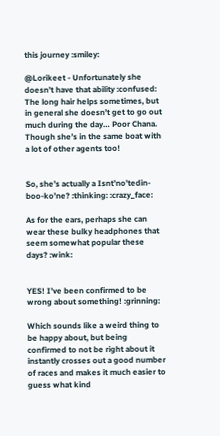this journey :smiley:

@Lorikeet - Unfortunately she doesn’t have that ability :confused: The long hair helps sometimes, but in general she doesn’t get to go out much during the day… Poor Chana. Though she’s in the same boat with a lot of other agents too!


So, she’s actually a Isnt’no’tedin-boo-ko’ne? :thinking: :crazy_face:

As for the ears, perhaps she can wear these bulky headphones that seem somewhat popular these days? :wink:


YES! I’ve been confirmed to be wrong about something! :grinning:

Which sounds like a weird thing to be happy about, but being confirmed to not be right about it instantly crosses out a good number of races and makes it much easier to guess what kind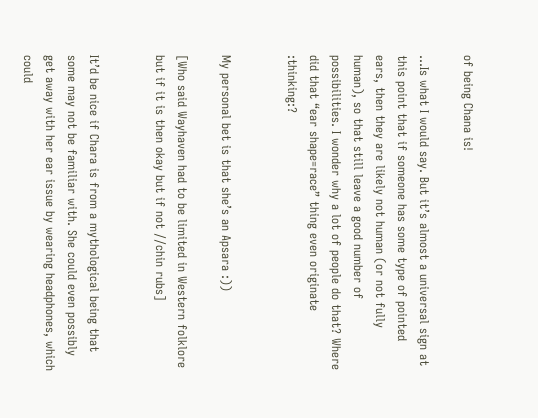of being Chana is!

…Is what I would say. But it’s almost a universal sign at this point that if someone has some type of pointed ears, then they are likely not human (or not fully human), so that still leave a good number of possibilities. I wonder why a lot of people do that? Where did that “ear shape=race” thing even originate :thinking:?


My personal bet is that she’s an Apsara :))

[Who said Wayhaven had to be limited in Western folklore but if it is then okay but if not //chin rubs]


It’d be nice if Chara is from a mythological being that some may not be familiar with. She could even possibly get away with her ear issue by wearing headphones, which could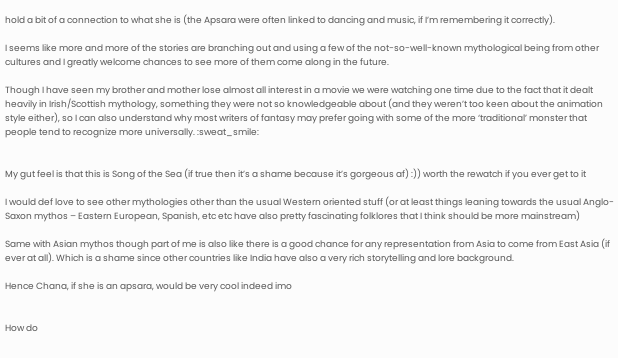hold a bit of a connection to what she is (the Apsara were often linked to dancing and music, if I’m remembering it correctly).

I seems like more and more of the stories are branching out and using a few of the not-so-well-known mythological being from other cultures and I greatly welcome chances to see more of them come along in the future.

Though I have seen my brother and mother lose almost all interest in a movie we were watching one time due to the fact that it dealt heavily in Irish/Scottish mythology, something they were not so knowledgeable about (and they weren’t too keen about the animation style either), so I can also understand why most writers of fantasy may prefer going with some of the more ‘traditional’ monster that people tend to recognize more universally. :sweat_smile:


My gut feel is that this is Song of the Sea (if true then it’s a shame because it’s gorgeous af) :)) worth the rewatch if you ever get to it

I would def love to see other mythologies other than the usual Western oriented stuff (or at least things leaning towards the usual Anglo-Saxon mythos – Eastern European, Spanish, etc etc have also pretty fascinating folklores that I think should be more mainstream)

Same with Asian mythos though part of me is also like there is a good chance for any representation from Asia to come from East Asia (if ever at all). Which is a shame since other countries like India have also a very rich storytelling and lore background.

Hence Chana, if she is an apsara, would be very cool indeed imo


How do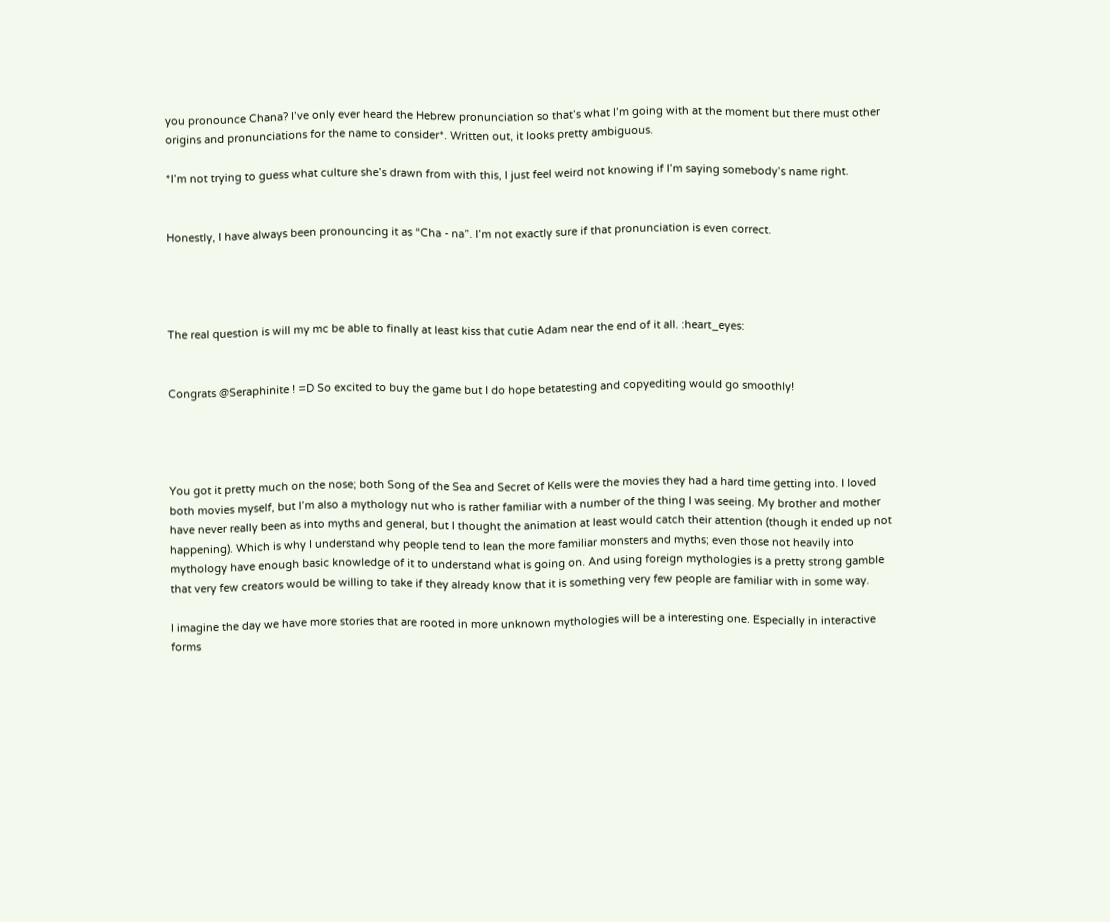you pronounce Chana? I’ve only ever heard the Hebrew pronunciation so that’s what I’m going with at the moment but there must other origins and pronunciations for the name to consider*. Written out, it looks pretty ambiguous.

*I’m not trying to guess what culture she’s drawn from with this, I just feel weird not knowing if I’m saying somebody’s name right.


Honestly, I have always been pronouncing it as “Cha - na”. I’m not exactly sure if that pronunciation is even correct.




The real question is will my mc be able to finally at least kiss that cutie Adam near the end of it all. :heart_eyes:


Congrats @Seraphinite ! =D So excited to buy the game but I do hope betatesting and copyediting would go smoothly!




You got it pretty much on the nose; both Song of the Sea and Secret of Kells were the movies they had a hard time getting into. I loved both movies myself, but I’m also a mythology nut who is rather familiar with a number of the thing I was seeing. My brother and mother have never really been as into myths and general, but I thought the animation at least would catch their attention (though it ended up not happening). Which is why I understand why people tend to lean the more familiar monsters and myths; even those not heavily into mythology have enough basic knowledge of it to understand what is going on. And using foreign mythologies is a pretty strong gamble that very few creators would be willing to take if they already know that it is something very few people are familiar with in some way.

I imagine the day we have more stories that are rooted in more unknown mythologies will be a interesting one. Especially in interactive forms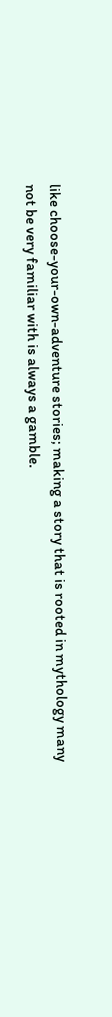like choose-your-own-adventure stories; making a story that is rooted in mythology many not be very familiar with is always a gamble.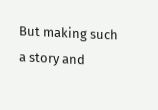But making such a story and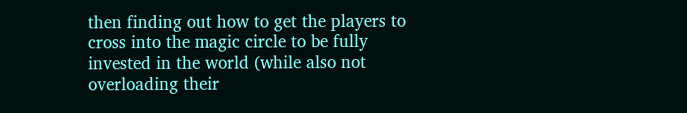then finding out how to get the players to cross into the magic circle to be fully invested in the world (while also not overloading their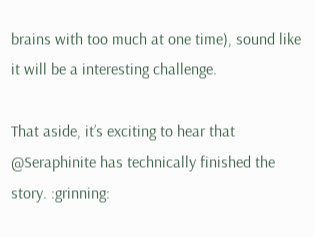brains with too much at one time), sound like it will be a interesting challenge.

That aside, it’s exciting to hear that @Seraphinite has technically finished the story. :grinning: